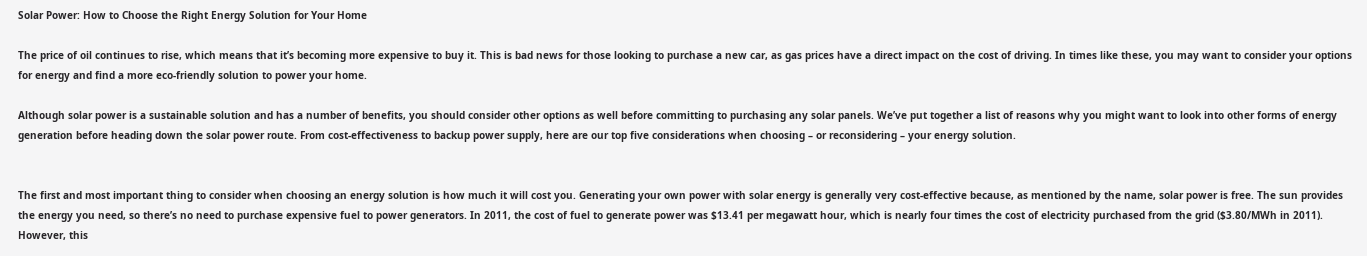Solar Power: How to Choose the Right Energy Solution for Your Home

The price of oil continues to rise, which means that it’s becoming more expensive to buy it. This is bad news for those looking to purchase a new car, as gas prices have a direct impact on the cost of driving. In times like these, you may want to consider your options for energy and find a more eco-friendly solution to power your home.

Although solar power is a sustainable solution and has a number of benefits, you should consider other options as well before committing to purchasing any solar panels. We’ve put together a list of reasons why you might want to look into other forms of energy generation before heading down the solar power route. From cost-effectiveness to backup power supply, here are our top five considerations when choosing – or reconsidering – your energy solution.


The first and most important thing to consider when choosing an energy solution is how much it will cost you. Generating your own power with solar energy is generally very cost-effective because, as mentioned by the name, solar power is free. The sun provides the energy you need, so there’s no need to purchase expensive fuel to power generators. In 2011, the cost of fuel to generate power was $13.41 per megawatt hour, which is nearly four times the cost of electricity purchased from the grid ($3.80/MWh in 2011). However, this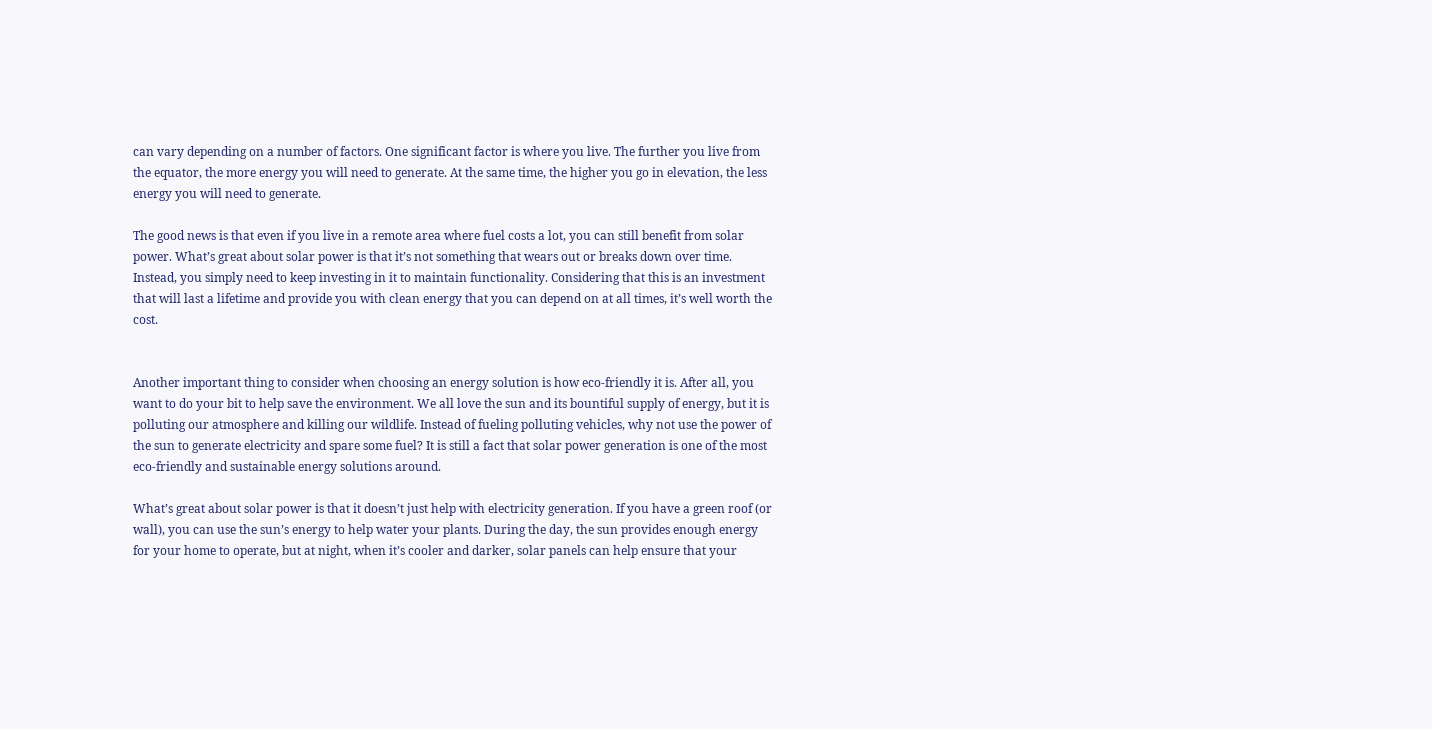can vary depending on a number of factors. One significant factor is where you live. The further you live from the equator, the more energy you will need to generate. At the same time, the higher you go in elevation, the less energy you will need to generate.

The good news is that even if you live in a remote area where fuel costs a lot, you can still benefit from solar power. What’s great about solar power is that it’s not something that wears out or breaks down over time. Instead, you simply need to keep investing in it to maintain functionality. Considering that this is an investment that will last a lifetime and provide you with clean energy that you can depend on at all times, it’s well worth the cost.


Another important thing to consider when choosing an energy solution is how eco-friendly it is. After all, you want to do your bit to help save the environment. We all love the sun and its bountiful supply of energy, but it is polluting our atmosphere and killing our wildlife. Instead of fueling polluting vehicles, why not use the power of the sun to generate electricity and spare some fuel? It is still a fact that solar power generation is one of the most eco-friendly and sustainable energy solutions around.

What’s great about solar power is that it doesn’t just help with electricity generation. If you have a green roof (or wall), you can use the sun’s energy to help water your plants. During the day, the sun provides enough energy for your home to operate, but at night, when it’s cooler and darker, solar panels can help ensure that your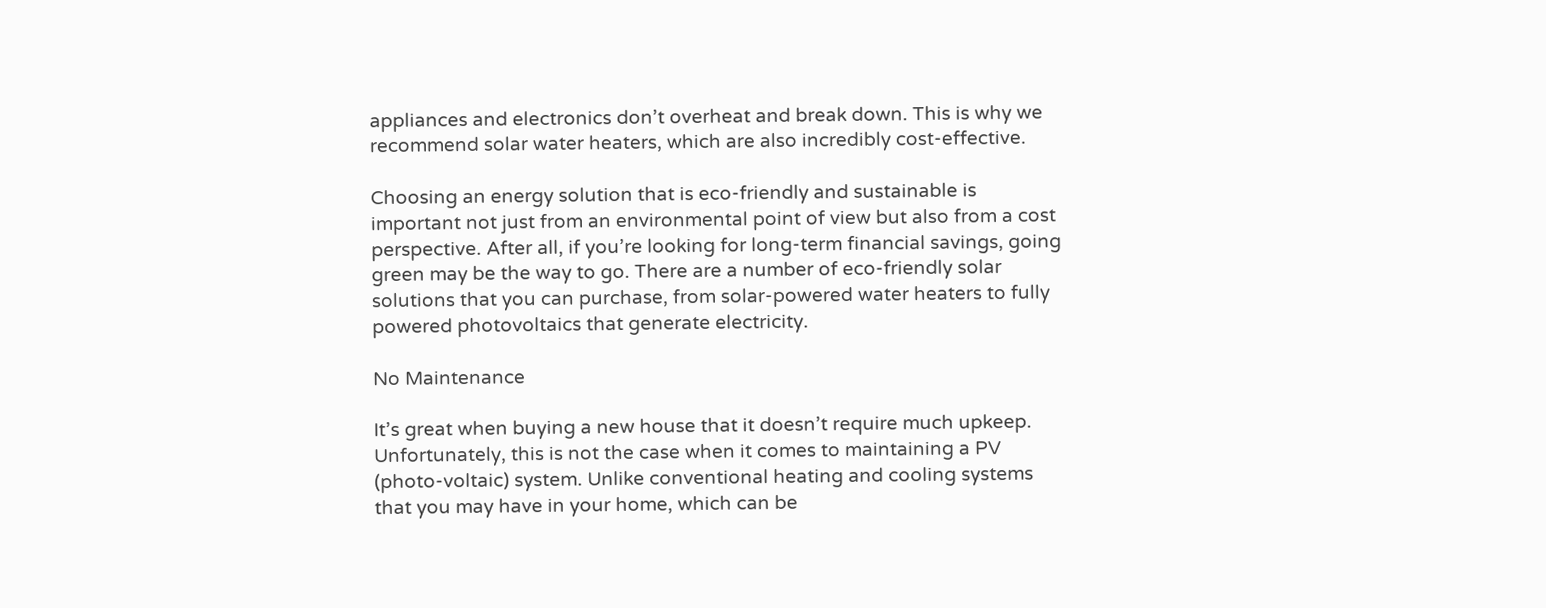appliances and electronics don’t overheat and break down. This is why we recommend solar water heaters, which are also incredibly cost-effective.

Choosing an energy solution that is eco-friendly and sustainable is important not just from an environmental point of view but also from a cost perspective. After all, if you’re looking for long-term financial savings, going green may be the way to go. There are a number of eco-friendly solar solutions that you can purchase, from solar-powered water heaters to fully powered photovoltaics that generate electricity.

No Maintenance

It’s great when buying a new house that it doesn’t require much upkeep. Unfortunately, this is not the case when it comes to maintaining a PV (photo-voltaic) system. Unlike conventional heating and cooling systems that you may have in your home, which can be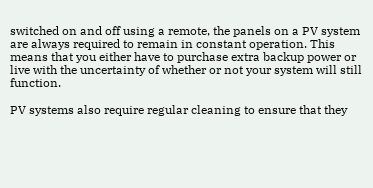switched on and off using a remote, the panels on a PV system are always required to remain in constant operation. This means that you either have to purchase extra backup power or live with the uncertainty of whether or not your system will still function.

PV systems also require regular cleaning to ensure that they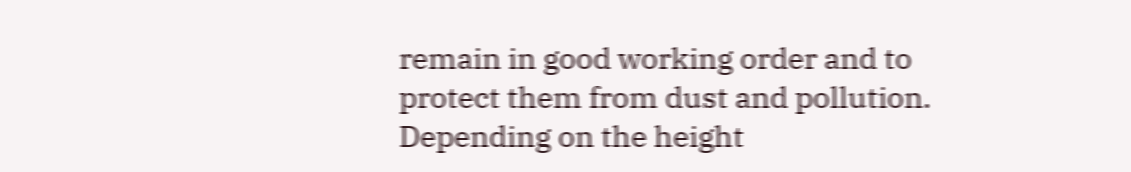remain in good working order and to protect them from dust and pollution. Depending on the height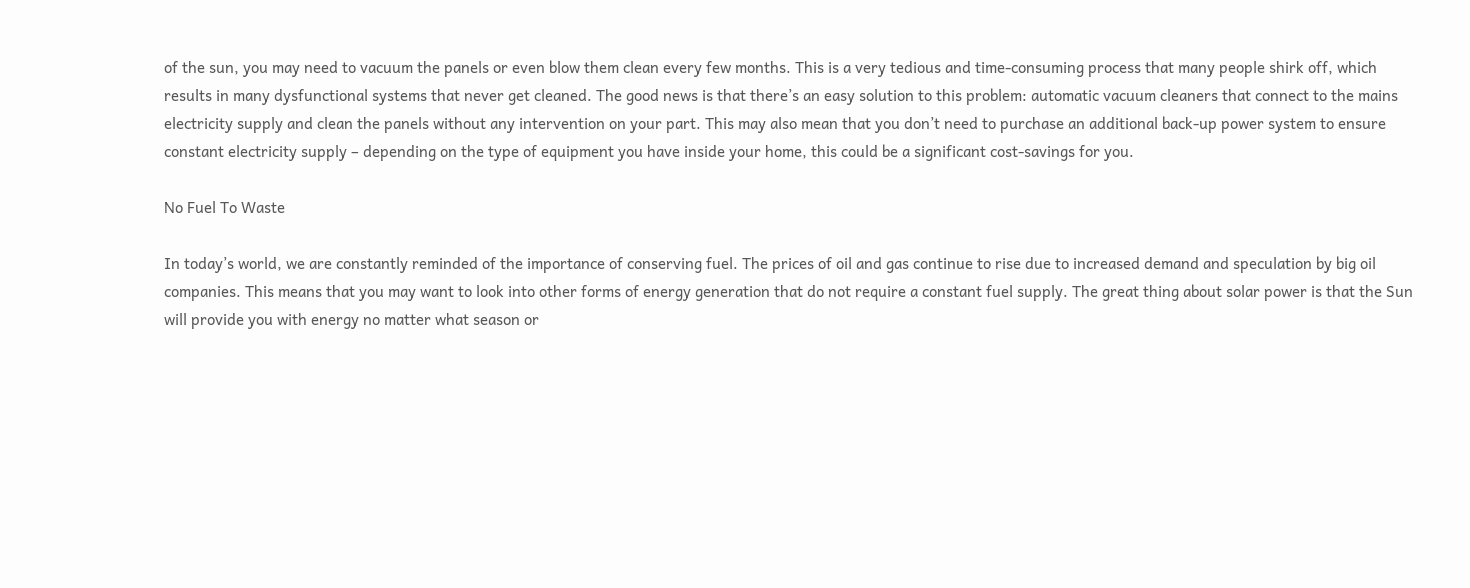of the sun, you may need to vacuum the panels or even blow them clean every few months. This is a very tedious and time-consuming process that many people shirk off, which results in many dysfunctional systems that never get cleaned. The good news is that there’s an easy solution to this problem: automatic vacuum cleaners that connect to the mains electricity supply and clean the panels without any intervention on your part. This may also mean that you don’t need to purchase an additional back-up power system to ensure constant electricity supply – depending on the type of equipment you have inside your home, this could be a significant cost-savings for you.

No Fuel To Waste

In today’s world, we are constantly reminded of the importance of conserving fuel. The prices of oil and gas continue to rise due to increased demand and speculation by big oil companies. This means that you may want to look into other forms of energy generation that do not require a constant fuel supply. The great thing about solar power is that the Sun will provide you with energy no matter what season or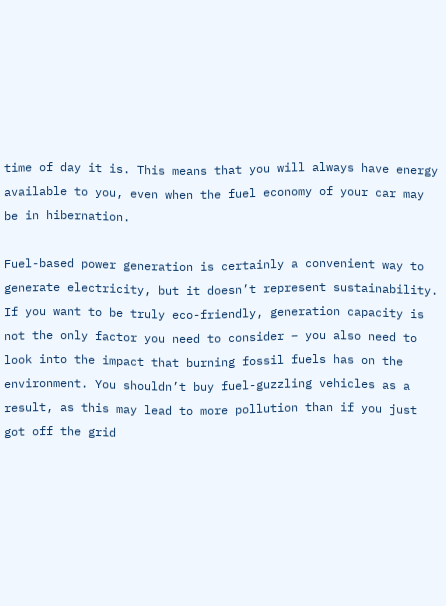time of day it is. This means that you will always have energy available to you, even when the fuel economy of your car may be in hibernation.

Fuel-based power generation is certainly a convenient way to generate electricity, but it doesn’t represent sustainability. If you want to be truly eco-friendly, generation capacity is not the only factor you need to consider – you also need to look into the impact that burning fossil fuels has on the environment. You shouldn’t buy fuel-guzzling vehicles as a result, as this may lead to more pollution than if you just got off the grid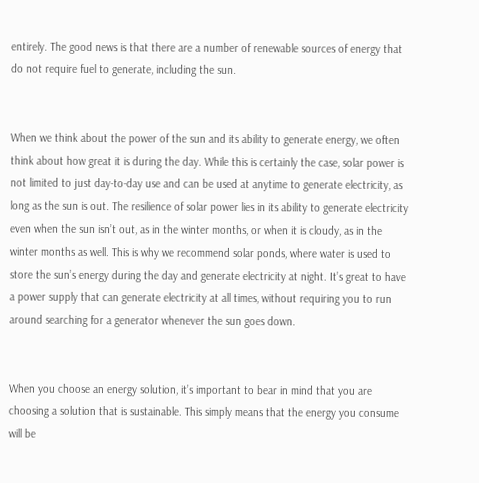entirely. The good news is that there are a number of renewable sources of energy that do not require fuel to generate, including the sun.


When we think about the power of the sun and its ability to generate energy, we often think about how great it is during the day. While this is certainly the case, solar power is not limited to just day-to-day use and can be used at anytime to generate electricity, as long as the sun is out. The resilience of solar power lies in its ability to generate electricity even when the sun isn’t out, as in the winter months, or when it is cloudy, as in the winter months as well. This is why we recommend solar ponds, where water is used to store the sun’s energy during the day and generate electricity at night. It’s great to have a power supply that can generate electricity at all times, without requiring you to run around searching for a generator whenever the sun goes down.


When you choose an energy solution, it’s important to bear in mind that you are choosing a solution that is sustainable. This simply means that the energy you consume will be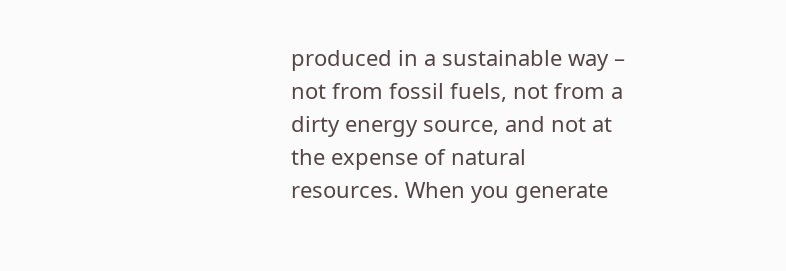produced in a sustainable way – not from fossil fuels, not from a dirty energy source, and not at the expense of natural resources. When you generate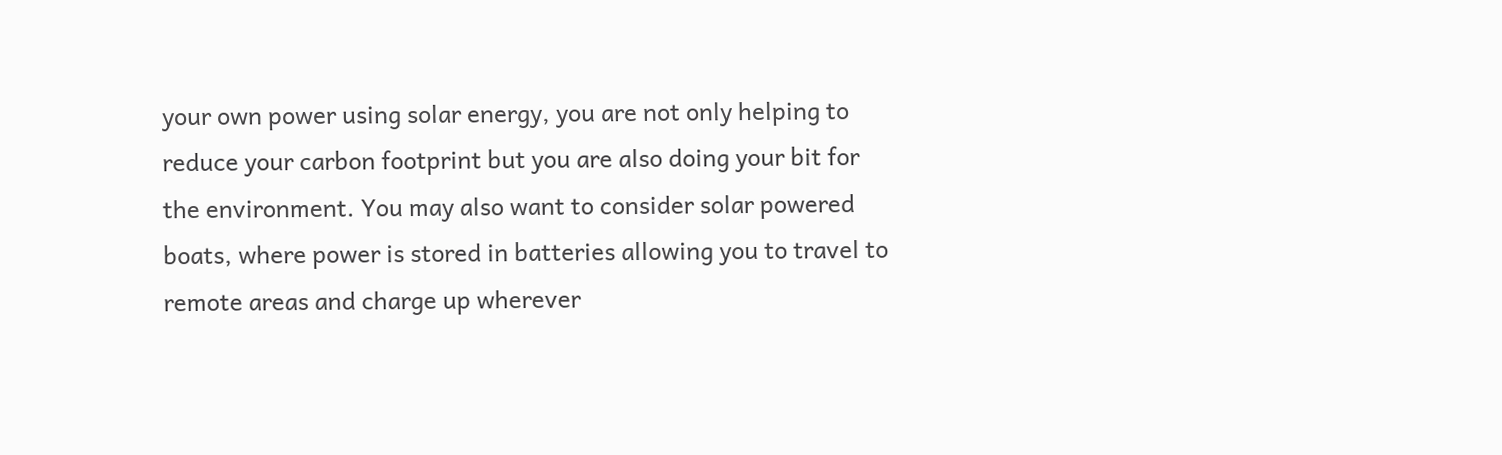your own power using solar energy, you are not only helping to reduce your carbon footprint but you are also doing your bit for the environment. You may also want to consider solar powered boats, where power is stored in batteries allowing you to travel to remote areas and charge up wherever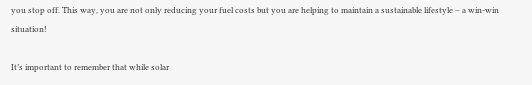you stop off. This way, you are not only reducing your fuel costs but you are helping to maintain a sustainable lifestyle – a win-win situation!

It’s important to remember that while solar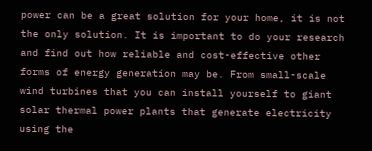power can be a great solution for your home, it is not the only solution. It is important to do your research and find out how reliable and cost-effective other forms of energy generation may be. From small-scale wind turbines that you can install yourself to giant solar thermal power plants that generate electricity using the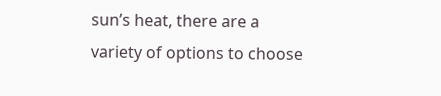sun’s heat, there are a variety of options to choose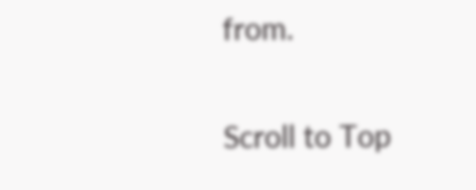from.

Scroll to Top